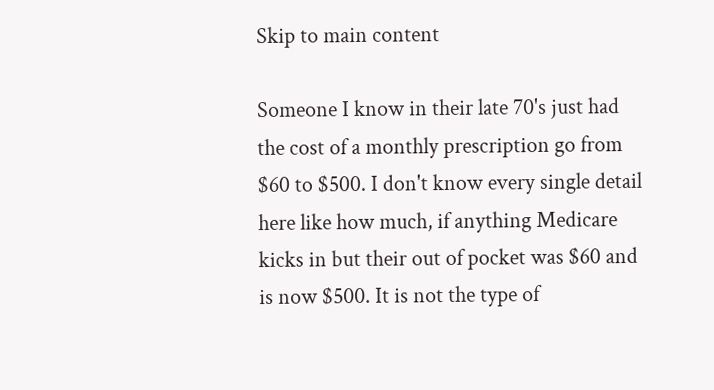Skip to main content

Someone I know in their late 70's just had the cost of a monthly prescription go from $60 to $500. I don't know every single detail here like how much, if anything Medicare kicks in but their out of pocket was $60 and is now $500. It is not the type of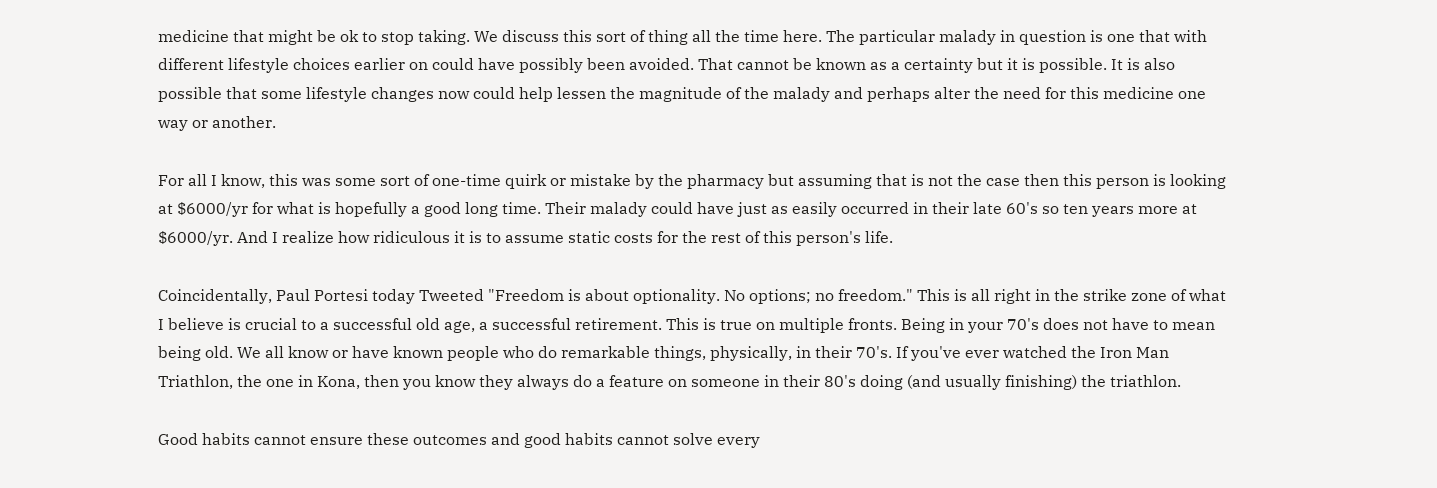medicine that might be ok to stop taking. We discuss this sort of thing all the time here. The particular malady in question is one that with different lifestyle choices earlier on could have possibly been avoided. That cannot be known as a certainty but it is possible. It is also possible that some lifestyle changes now could help lessen the magnitude of the malady and perhaps alter the need for this medicine one way or another.

For all I know, this was some sort of one-time quirk or mistake by the pharmacy but assuming that is not the case then this person is looking at $6000/yr for what is hopefully a good long time. Their malady could have just as easily occurred in their late 60's so ten years more at $6000/yr. And I realize how ridiculous it is to assume static costs for the rest of this person's life.

Coincidentally, Paul Portesi today Tweeted "Freedom is about optionality. No options; no freedom." This is all right in the strike zone of what I believe is crucial to a successful old age, a successful retirement. This is true on multiple fronts. Being in your 70's does not have to mean being old. We all know or have known people who do remarkable things, physically, in their 70's. If you've ever watched the Iron Man Triathlon, the one in Kona, then you know they always do a feature on someone in their 80's doing (and usually finishing) the triathlon.

Good habits cannot ensure these outcomes and good habits cannot solve every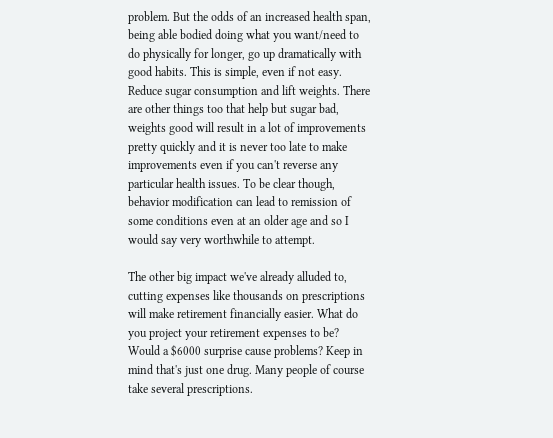problem. But the odds of an increased health span, being able bodied doing what you want/need to do physically for longer, go up dramatically with good habits. This is simple, even if not easy. Reduce sugar consumption and lift weights. There are other things too that help but sugar bad, weights good will result in a lot of improvements pretty quickly and it is never too late to make improvements even if you can't reverse any particular health issues. To be clear though, behavior modification can lead to remission of some conditions even at an older age and so I would say very worthwhile to attempt.

The other big impact we've already alluded to, cutting expenses like thousands on prescriptions will make retirement financially easier. What do you project your retirement expenses to be? Would a $6000 surprise cause problems? Keep in mind that's just one drug. Many people of course take several prescriptions.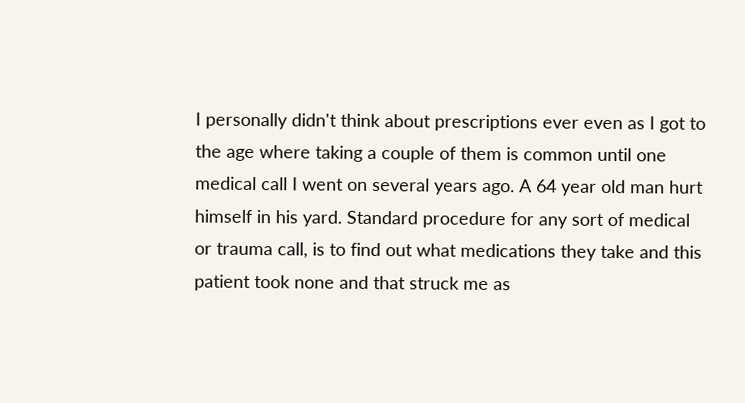I personally didn't think about prescriptions ever even as I got to the age where taking a couple of them is common until one medical call I went on several years ago. A 64 year old man hurt himself in his yard. Standard procedure for any sort of medical or trauma call, is to find out what medications they take and this patient took none and that struck me as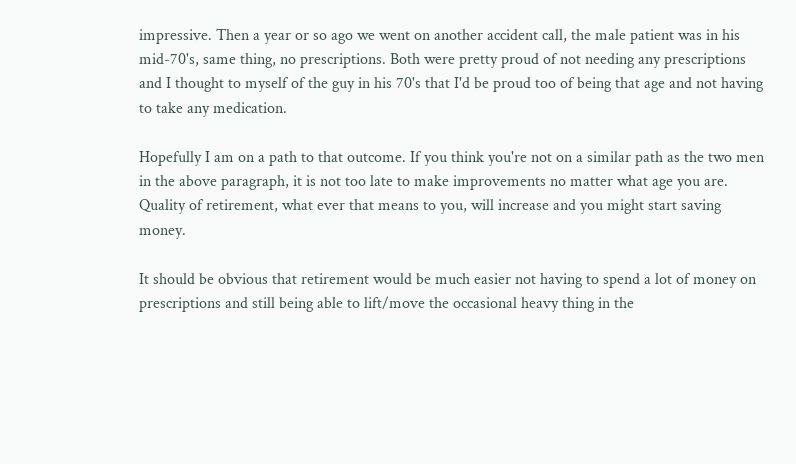impressive. Then a year or so ago we went on another accident call, the male patient was in his mid-70's, same thing, no prescriptions. Both were pretty proud of not needing any prescriptions and I thought to myself of the guy in his 70's that I'd be proud too of being that age and not having to take any medication.

Hopefully I am on a path to that outcome. If you think you're not on a similar path as the two men in the above paragraph, it is not too late to make improvements no matter what age you are. Quality of retirement, what ever that means to you, will increase and you might start saving money.

It should be obvious that retirement would be much easier not having to spend a lot of money on prescriptions and still being able to lift/move the occasional heavy thing in the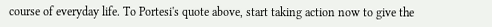course of everyday life. To Portesi's quote above, start taking action now to give the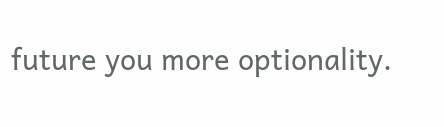future you more optionality.